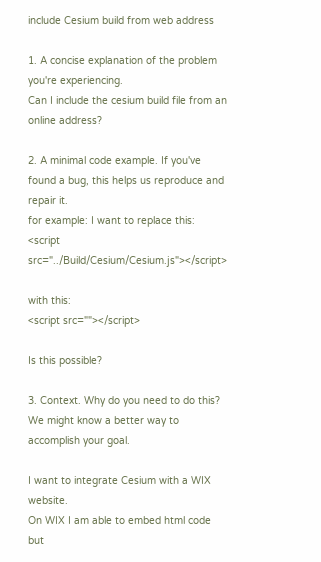include Cesium build from web address

1. A concise explanation of the problem you're experiencing.
Can I include the cesium build file from an online address?

2. A minimal code example. If you've found a bug, this helps us reproduce and repair it.
for example: I want to replace this: <script src="../Build/Cesium/Cesium.js"></script>

with this:
<script src=""></script>

Is this possible?

3. Context. Why do you need to do this? We might know a better way to accomplish your goal.

I want to integrate Cesium with a WIX website.
On WIX I am able to embed html code but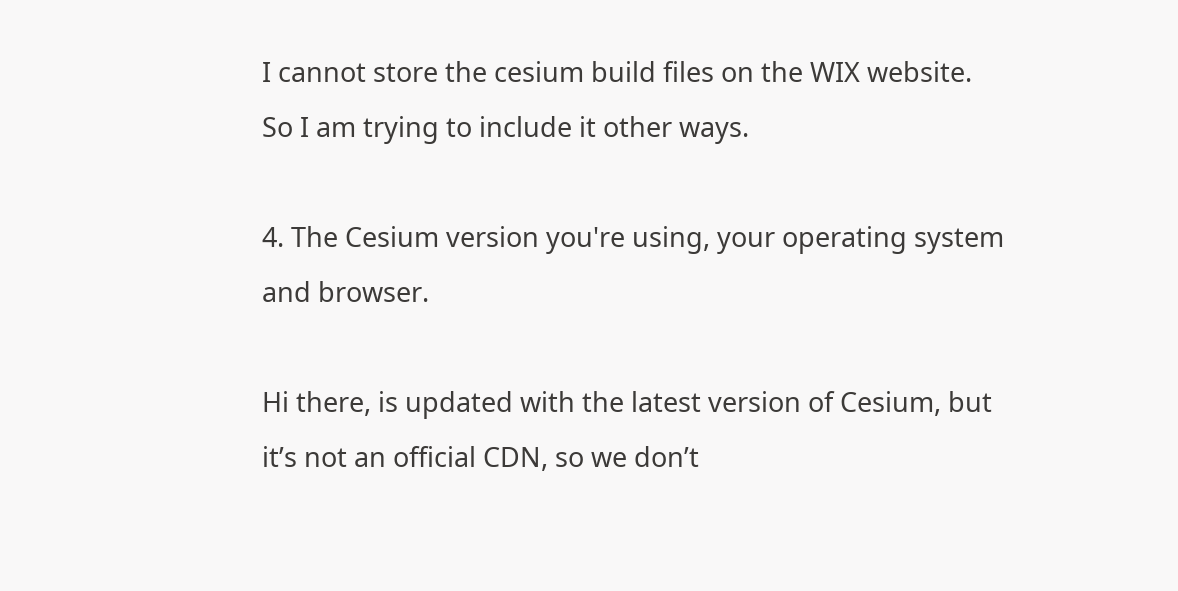I cannot store the cesium build files on the WIX website. So I am trying to include it other ways.

4. The Cesium version you're using, your operating system and browser.

Hi there, is updated with the latest version of Cesium, but it’s not an official CDN, so we don’t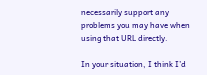necessarily support any problems you may have when using that URL directly.

In your situation, I think I’d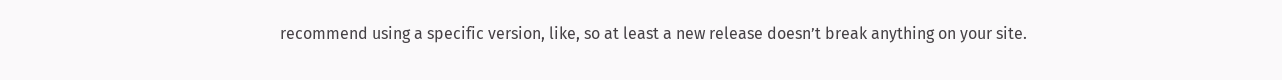recommend using a specific version, like, so at least a new release doesn’t break anything on your site.